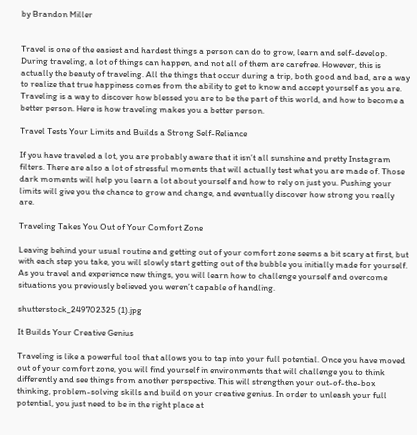by Brandon Miller


Travel is one of the easiest and hardest things a person can do to grow, learn and self-develop. During traveling, a lot of things can happen, and not all of them are carefree. However, this is actually the beauty of traveling. All the things that occur during a trip, both good and bad, are a way to realize that true happiness comes from the ability to get to know and accept yourself as you are. Traveling is a way to discover how blessed you are to be the part of this world, and how to become a better person. Here is how traveling makes you a better person.

Travel Tests Your Limits and Builds a Strong Self-Reliance

If you have traveled a lot, you are probably aware that it isn’t all sunshine and pretty Instagram filters. There are also a lot of stressful moments that will actually test what you are made of. Those dark moments will help you learn a lot about yourself and how to rely on just you. Pushing your limits will give you the chance to grow and change, and eventually discover how strong you really are.

Traveling Takes You Out of Your Comfort Zone

Leaving behind your usual routine and getting out of your comfort zone seems a bit scary at first, but with each step you take, you will slowly start getting out of the bubble you initially made for yourself. As you travel and experience new things, you will learn how to challenge yourself and overcome situations you previously believed you weren’t capable of handling.

shutterstock_249702325 (1).jpg

It Builds Your Creative Genius

Traveling is like a powerful tool that allows you to tap into your full potential. Once you have moved out of your comfort zone, you will find yourself in environments that will challenge you to think differently and see things from another perspective. This will strengthen your out-of-the-box thinking, problem-solving skills and build on your creative genius. In order to unleash your full potential, you just need to be in the right place at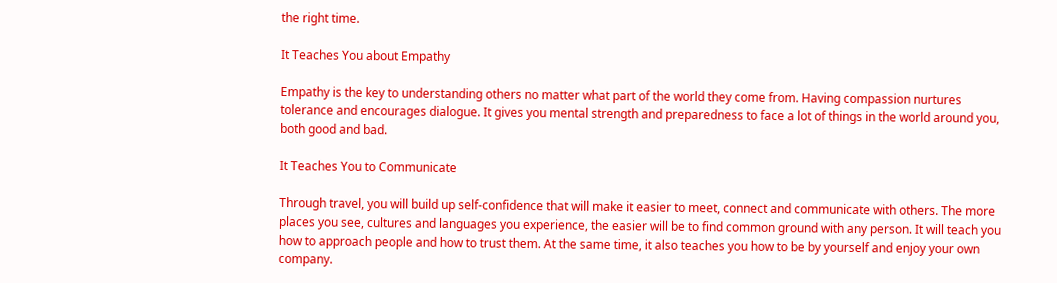the right time.

It Teaches You about Empathy

Empathy is the key to understanding others no matter what part of the world they come from. Having compassion nurtures tolerance and encourages dialogue. It gives you mental strength and preparedness to face a lot of things in the world around you, both good and bad.

It Teaches You to Communicate

Through travel, you will build up self-confidence that will make it easier to meet, connect and communicate with others. The more places you see, cultures and languages you experience, the easier will be to find common ground with any person. It will teach you how to approach people and how to trust them. At the same time, it also teaches you how to be by yourself and enjoy your own company.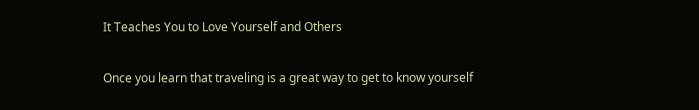It Teaches You to Love Yourself and Others

Once you learn that traveling is a great way to get to know yourself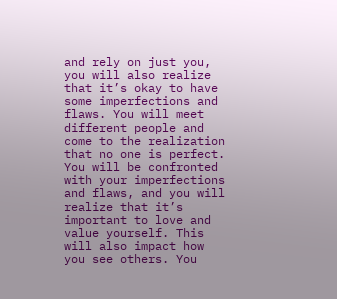and rely on just you, you will also realize that it’s okay to have some imperfections and flaws. You will meet different people and come to the realization that no one is perfect. You will be confronted with your imperfections and flaws, and you will realize that it’s important to love and value yourself. This will also impact how you see others. You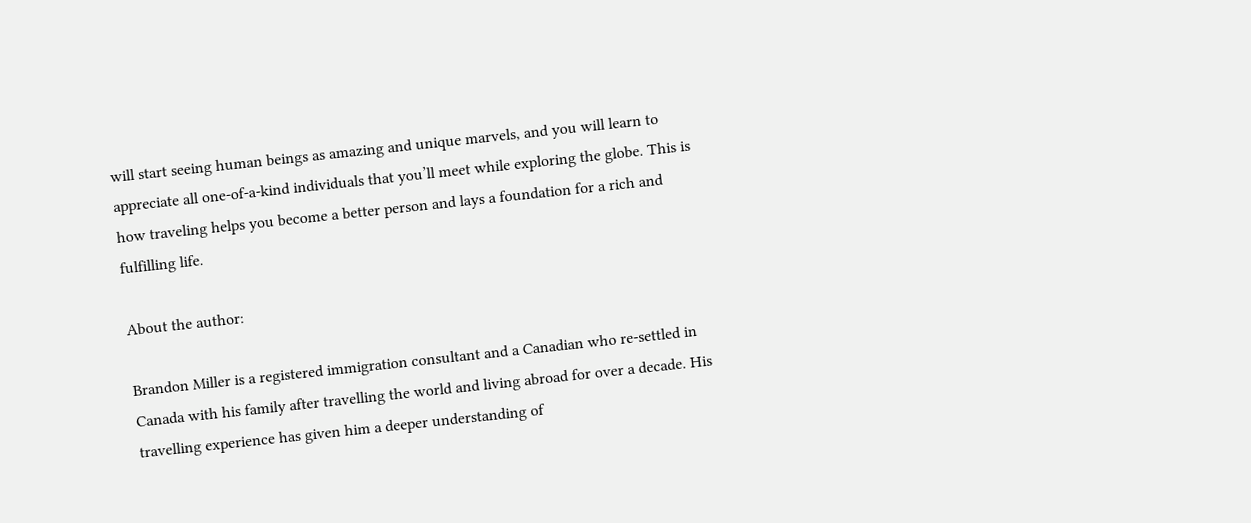will start seeing human beings as amazing and unique marvels, and you will learn to appreciate all one-of-a-kind individuals that you’ll meet while exploring the globe. This is how traveling helps you become a better person and lays a foundation for a rich and fulfilling life.

About the author:

Brandon Miller is a registered immigration consultant and a Canadian who re-settled in Canada with his family after travelling the world and living abroad for over a decade. His travelling experience has given him a deeper understanding of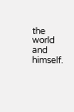the world and himself.